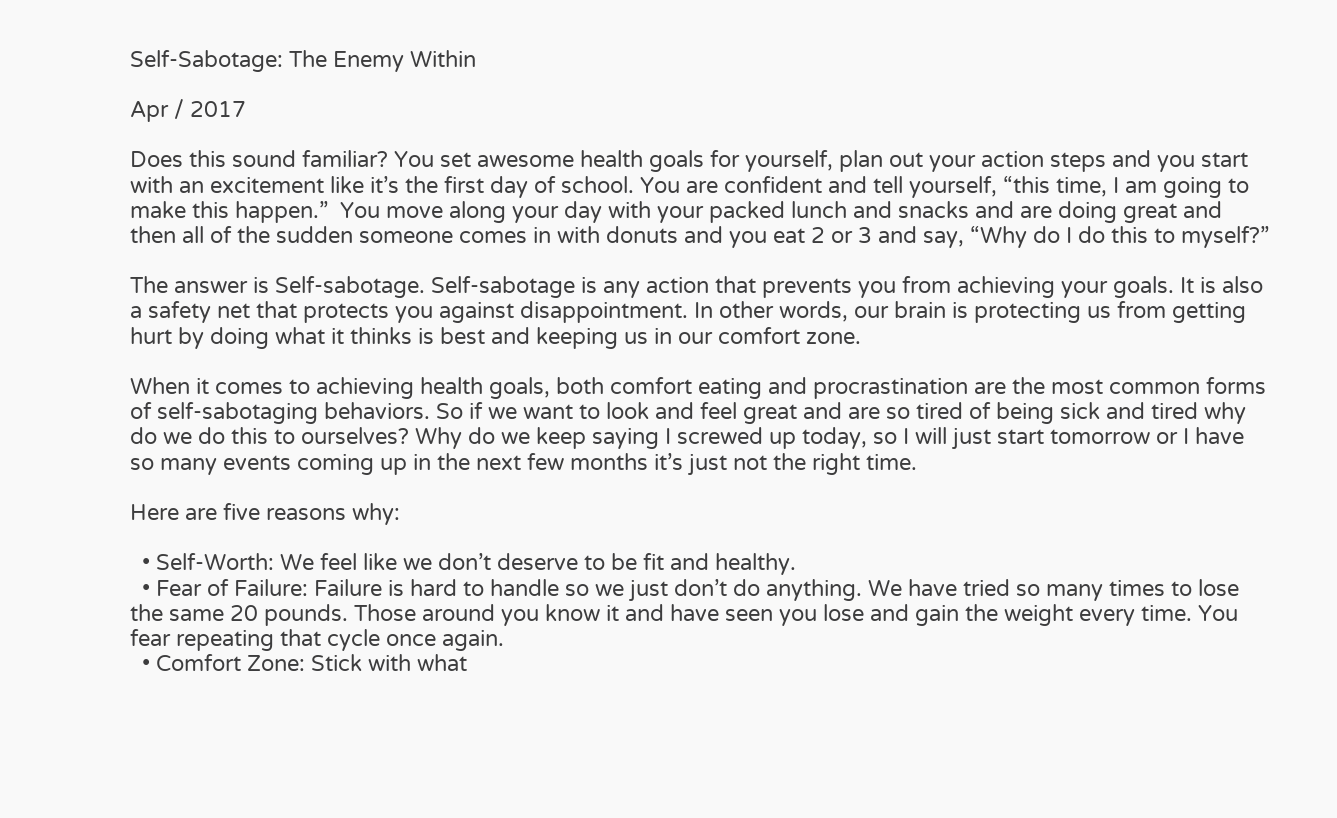Self-Sabotage: The Enemy Within

Apr / 2017

Does this sound familiar? You set awesome health goals for yourself, plan out your action steps and you start with an excitement like it’s the first day of school. You are confident and tell yourself, “this time, I am going to make this happen.”  You move along your day with your packed lunch and snacks and are doing great and then all of the sudden someone comes in with donuts and you eat 2 or 3 and say, “Why do I do this to myself?”

The answer is Self-sabotage. Self-sabotage is any action that prevents you from achieving your goals. It is also a safety net that protects you against disappointment. In other words, our brain is protecting us from getting hurt by doing what it thinks is best and keeping us in our comfort zone.

When it comes to achieving health goals, both comfort eating and procrastination are the most common forms of self-sabotaging behaviors. So if we want to look and feel great and are so tired of being sick and tired why do we do this to ourselves? Why do we keep saying I screwed up today, so I will just start tomorrow or I have so many events coming up in the next few months it’s just not the right time.

Here are five reasons why:

  • Self-Worth: We feel like we don’t deserve to be fit and healthy.
  • Fear of Failure: Failure is hard to handle so we just don’t do anything. We have tried so many times to lose the same 20 pounds. Those around you know it and have seen you lose and gain the weight every time. You fear repeating that cycle once again.
  • Comfort Zone: Stick with what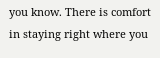you know. There is comfort in staying right where you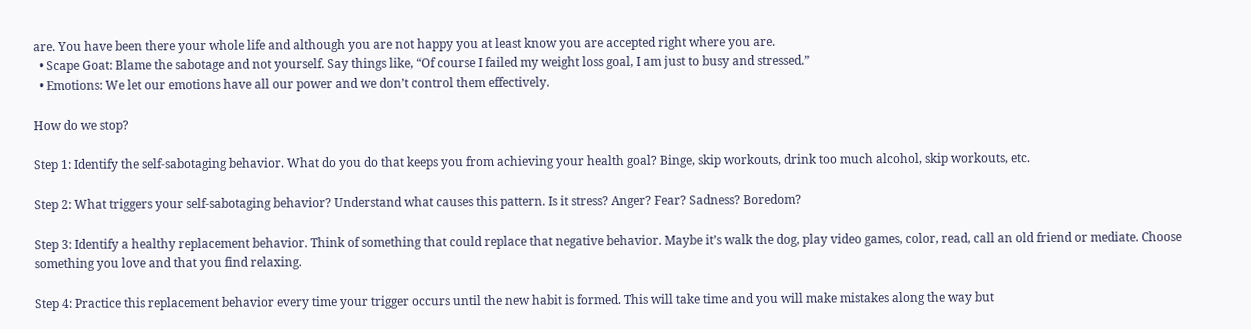are. You have been there your whole life and although you are not happy you at least know you are accepted right where you are.
  • Scape Goat: Blame the sabotage and not yourself. Say things like, “Of course I failed my weight loss goal, I am just to busy and stressed.”
  • Emotions: We let our emotions have all our power and we don’t control them effectively.

How do we stop?

Step 1: Identify the self-sabotaging behavior. What do you do that keeps you from achieving your health goal? Binge, skip workouts, drink too much alcohol, skip workouts, etc.

Step 2: What triggers your self-sabotaging behavior? Understand what causes this pattern. Is it stress? Anger? Fear? Sadness? Boredom?

Step 3: Identify a healthy replacement behavior. Think of something that could replace that negative behavior. Maybe it’s walk the dog, play video games, color, read, call an old friend or mediate. Choose something you love and that you find relaxing.

Step 4: Practice this replacement behavior every time your trigger occurs until the new habit is formed. This will take time and you will make mistakes along the way but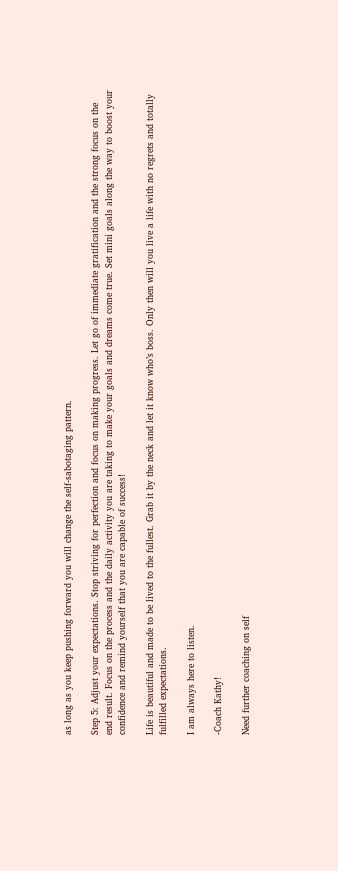as long as you keep pushing forward you will change the self-sabotaging pattern.

Step 5: Adjust your expectations. Stop striving for perfection and focus on making progress. Let go of immediate gratification and the strong focus on the end result. Focus on the process and the daily activity you are taking to make your goals and dreams come true. Set mini goals along the way to boost your confidence and remind yourself that you are capable of success!

Life is beautiful and made to be lived to the fullest. Grab it by the neck and let it know who’s boss. Only then will you live a life with no regrets and totally fulfilled expectations.

I am always here to listen.

-Coach Kathy!

Need further coaching on self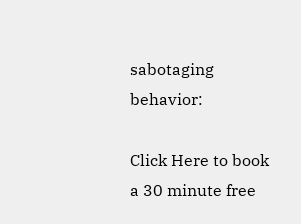sabotaging behavior:

Click Here to book a 30 minute free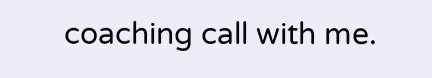coaching call with me.